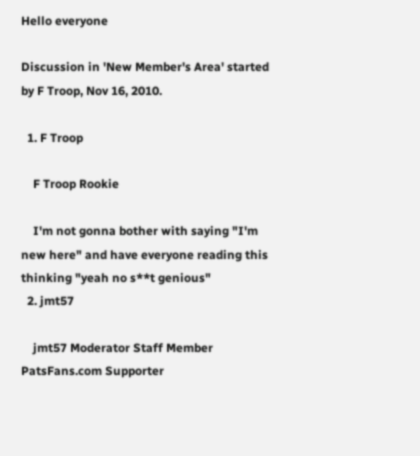Hello everyone

Discussion in 'New Member's Area' started by F Troop, Nov 16, 2010.

  1. F Troop

    F Troop Rookie

    I'm not gonna bother with saying "I'm new here" and have everyone reading this thinking "yeah no s**t genious"
  2. jmt57

    jmt57 Moderator Staff Member PatsFans.com Supporter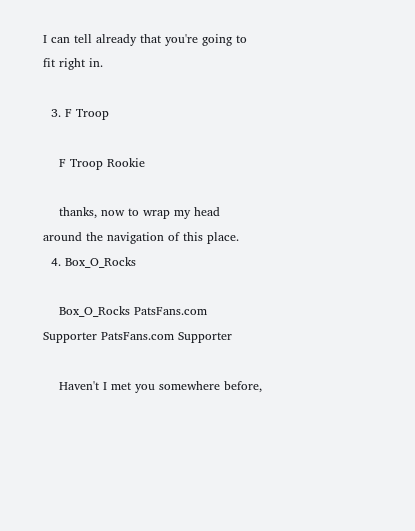I can tell already that you're going to fit right in.

  3. F Troop

    F Troop Rookie

    thanks, now to wrap my head around the navigation of this place.
  4. Box_O_Rocks

    Box_O_Rocks PatsFans.com Supporter PatsFans.com Supporter

    Haven't I met you somewhere before,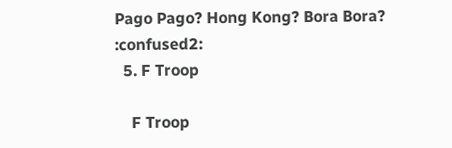Pago Pago? Hong Kong? Bora Bora? :confused2:
  5. F Troop

    F Troop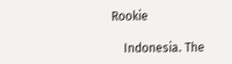Rookie

    Indonesia. The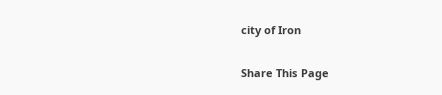city of Iron

Share This Page